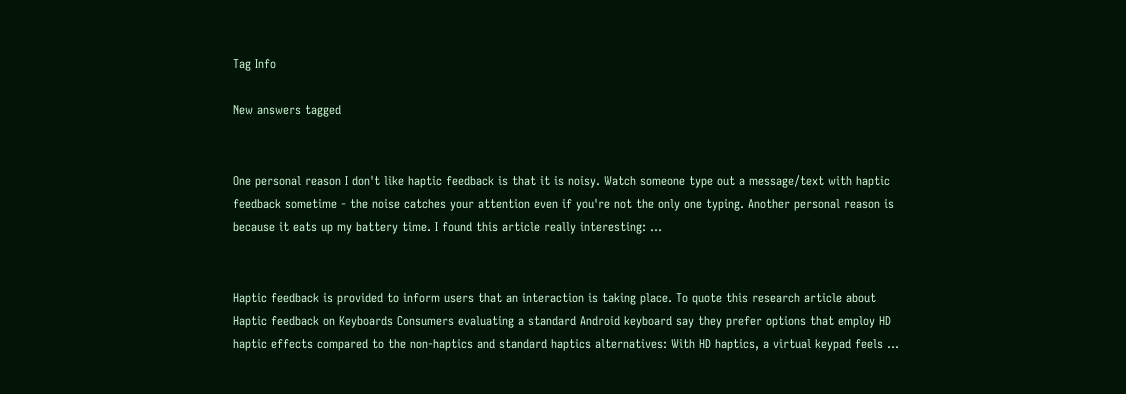Tag Info

New answers tagged


One personal reason I don't like haptic feedback is that it is noisy. Watch someone type out a message/text with haptic feedback sometime - the noise catches your attention even if you're not the only one typing. Another personal reason is because it eats up my battery time. I found this article really interesting: ...


Haptic feedback is provided to inform users that an interaction is taking place. To quote this research article about Haptic feedback on Keyboards Consumers evaluating a standard Android keyboard say they prefer options that employ HD haptic effects compared to the non-haptics and standard haptics alternatives: With HD haptics, a virtual keypad feels ...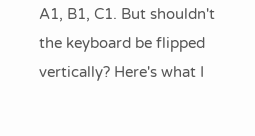A1, B1, C1. But shouldn't the keyboard be flipped vertically? Here's what I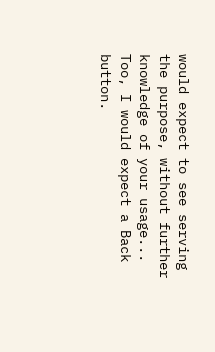would expect to see serving the purpose, without further knowledge of your usage... Too, I would expect a Back button.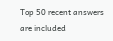Top 50 recent answers are included